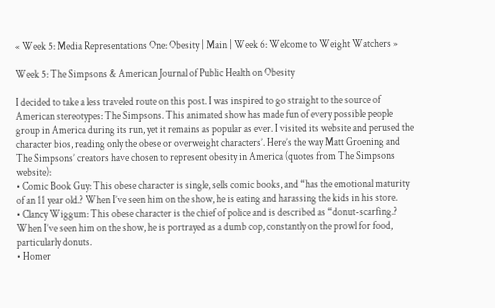« Week 5: Media Representations One: Obesity | Main | Week 6: Welcome to Weight Watchers »

Week 5: The Simpsons & American Journal of Public Health on Obesity

I decided to take a less traveled route on this post. I was inspired to go straight to the source of American stereotypes: The Simpsons. This animated show has made fun of every possible people group in America during its run, yet it remains as popular as ever. I visited its website and perused the character bios, reading only the obese or overweight characters’. Here’s the way Matt Groening and The Simpsons’ creators have chosen to represent obesity in America (quotes from The Simpsons website):
• Comic Book Guy: This obese character is single, sells comic books, and “has the emotional maturity of an 11 year old.? When I’ve seen him on the show, he is eating and harassing the kids in his store.
• Clancy Wiggum: This obese character is the chief of police and is described as “donut-scarfing.? When I’ve seen him on the show, he is portrayed as a dumb cop, constantly on the prowl for food, particularly donuts.
• Homer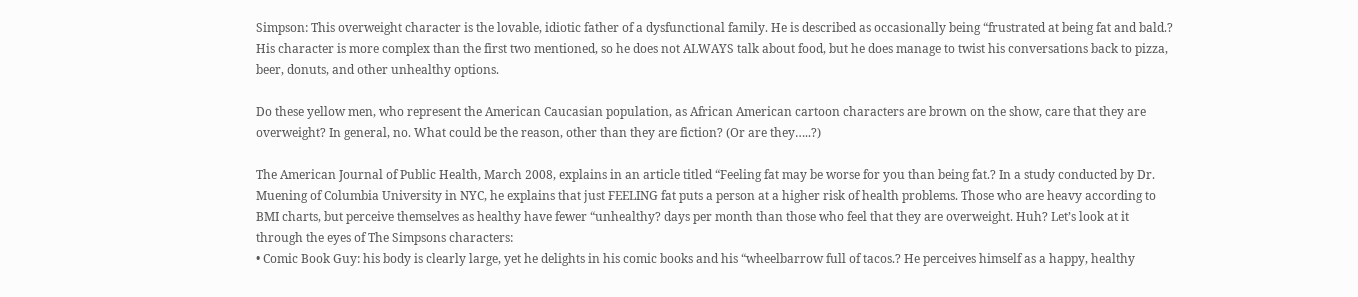Simpson: This overweight character is the lovable, idiotic father of a dysfunctional family. He is described as occasionally being “frustrated at being fat and bald.? His character is more complex than the first two mentioned, so he does not ALWAYS talk about food, but he does manage to twist his conversations back to pizza, beer, donuts, and other unhealthy options.

Do these yellow men, who represent the American Caucasian population, as African American cartoon characters are brown on the show, care that they are overweight? In general, no. What could be the reason, other than they are fiction? (Or are they…..?)

The American Journal of Public Health, March 2008, explains in an article titled “Feeling fat may be worse for you than being fat.? In a study conducted by Dr. Muening of Columbia University in NYC, he explains that just FEELING fat puts a person at a higher risk of health problems. Those who are heavy according to BMI charts, but perceive themselves as healthy have fewer “unhealthy? days per month than those who feel that they are overweight. Huh? Let’s look at it through the eyes of The Simpsons characters:
• Comic Book Guy: his body is clearly large, yet he delights in his comic books and his “wheelbarrow full of tacos.? He perceives himself as a happy, healthy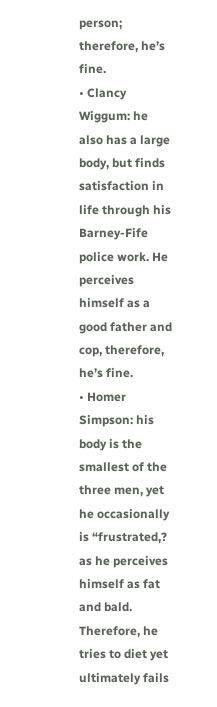person; therefore, he’s fine.
• Clancy Wiggum: he also has a large body, but finds satisfaction in life through his Barney-Fife police work. He perceives himself as a good father and cop, therefore, he’s fine.
• Homer Simpson: his body is the smallest of the three men, yet he occasionally is “frustrated,? as he perceives himself as fat and bald. Therefore, he tries to diet yet ultimately fails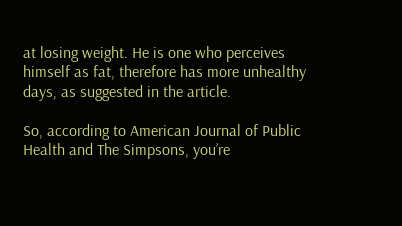at losing weight. He is one who perceives himself as fat, therefore has more unhealthy days, as suggested in the article.

So, according to American Journal of Public Health and The Simpsons, you’re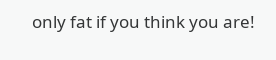only fat if you think you are!